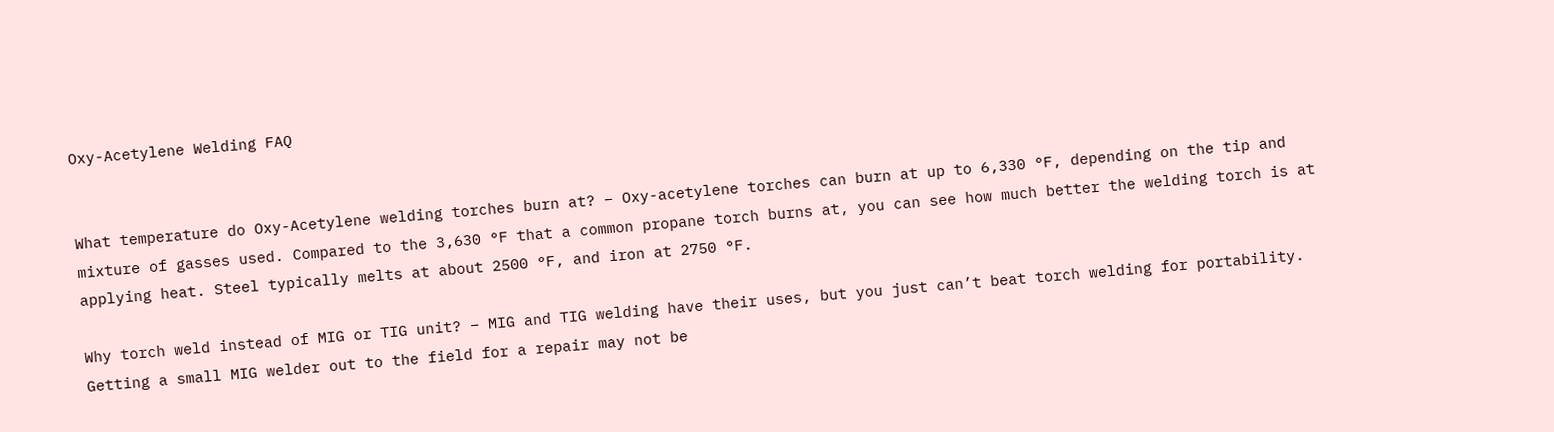Oxy-Acetylene Welding FAQ


What temperature do Oxy-Acetylene welding torches burn at? – Oxy-acetylene torches can burn at up to 6,330 °F, depending on the tip and mixture of gasses used. Compared to the 3,630 °F that a common propane torch burns at, you can see how much better the welding torch is at applying heat. Steel typically melts at about 2500 °F, and iron at 2750 °F.

Why torch weld instead of MIG or TIG unit? – MIG and TIG welding have their uses, but you just can’t beat torch welding for portability. Getting a small MIG welder out to the field for a repair may not be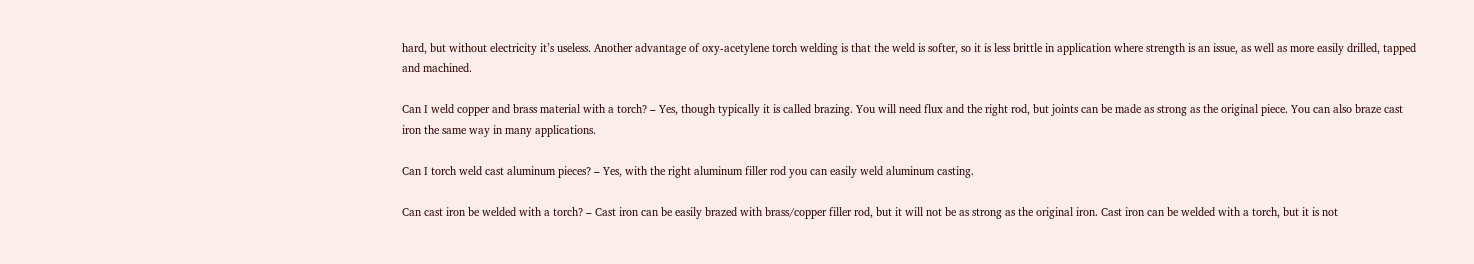hard, but without electricity it’s useless. Another advantage of oxy-acetylene torch welding is that the weld is softer, so it is less brittle in application where strength is an issue, as well as more easily drilled, tapped and machined.

Can I weld copper and brass material with a torch? – Yes, though typically it is called brazing. You will need flux and the right rod, but joints can be made as strong as the original piece. You can also braze cast iron the same way in many applications.

Can I torch weld cast aluminum pieces? – Yes, with the right aluminum filler rod you can easily weld aluminum casting.

Can cast iron be welded with a torch? – Cast iron can be easily brazed with brass/copper filler rod, but it will not be as strong as the original iron. Cast iron can be welded with a torch, but it is not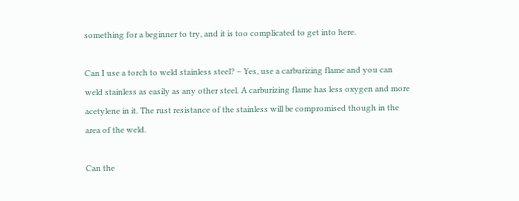something for a beginner to try, and it is too complicated to get into here.

Can I use a torch to weld stainless steel? – Yes, use a carburizing flame and you can weld stainless as easily as any other steel. A carburizing flame has less oxygen and more acetylene in it. The rust resistance of the stainless will be compromised though in the area of the weld.

Can the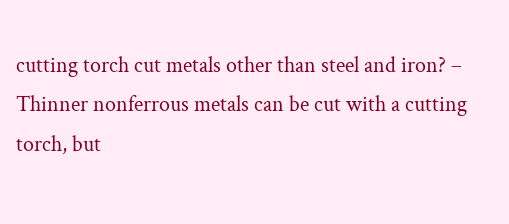cutting torch cut metals other than steel and iron? – Thinner nonferrous metals can be cut with a cutting torch, but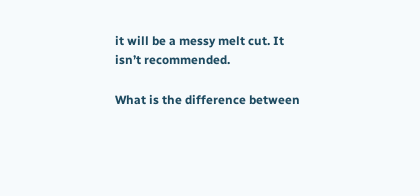it will be a messy melt cut. It isn’t recommended.

What is the difference between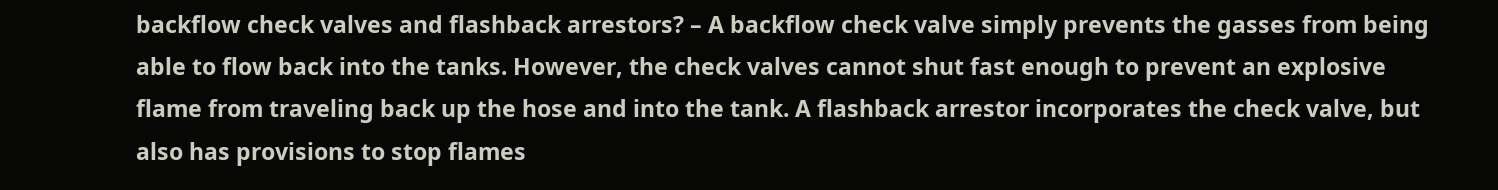backflow check valves and flashback arrestors? – A backflow check valve simply prevents the gasses from being able to flow back into the tanks. However, the check valves cannot shut fast enough to prevent an explosive flame from traveling back up the hose and into the tank. A flashback arrestor incorporates the check valve, but also has provisions to stop flames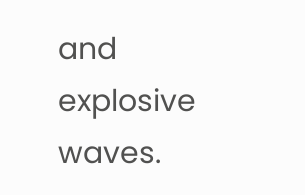and explosive waves.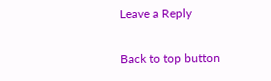Leave a Reply

Back to top button